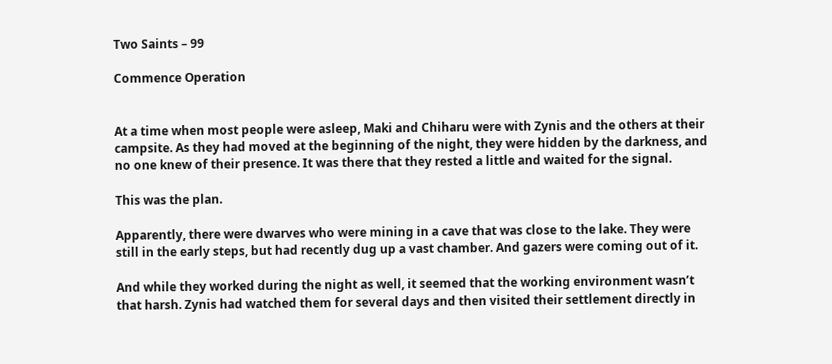Two Saints – 99

Commence Operation


At a time when most people were asleep, Maki and Chiharu were with Zynis and the others at their campsite. As they had moved at the beginning of the night, they were hidden by the darkness, and no one knew of their presence. It was there that they rested a little and waited for the signal.

This was the plan.

Apparently, there were dwarves who were mining in a cave that was close to the lake. They were still in the early steps, but had recently dug up a vast chamber. And gazers were coming out of it.

And while they worked during the night as well, it seemed that the working environment wasn’t that harsh. Zynis had watched them for several days and then visited their settlement directly in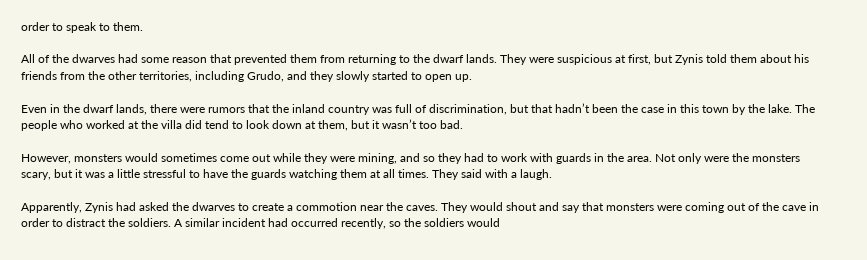order to speak to them.

All of the dwarves had some reason that prevented them from returning to the dwarf lands. They were suspicious at first, but Zynis told them about his friends from the other territories, including Grudo, and they slowly started to open up.

Even in the dwarf lands, there were rumors that the inland country was full of discrimination, but that hadn’t been the case in this town by the lake. The people who worked at the villa did tend to look down at them, but it wasn’t too bad.

However, monsters would sometimes come out while they were mining, and so they had to work with guards in the area. Not only were the monsters scary, but it was a little stressful to have the guards watching them at all times. They said with a laugh.

Apparently, Zynis had asked the dwarves to create a commotion near the caves. They would shout and say that monsters were coming out of the cave in order to distract the soldiers. A similar incident had occurred recently, so the soldiers would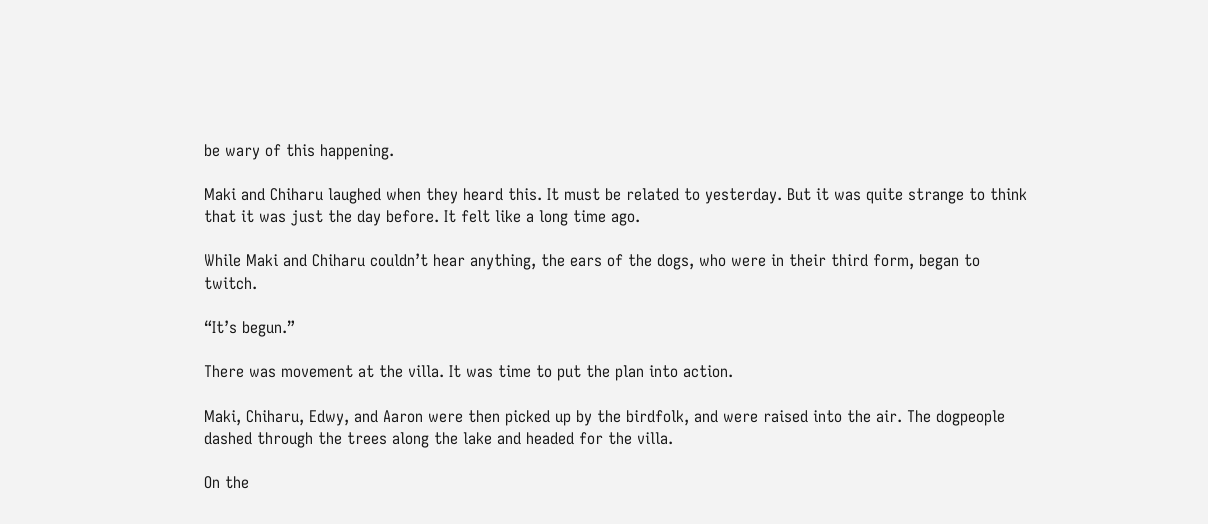be wary of this happening.

Maki and Chiharu laughed when they heard this. It must be related to yesterday. But it was quite strange to think that it was just the day before. It felt like a long time ago.

While Maki and Chiharu couldn’t hear anything, the ears of the dogs, who were in their third form, began to twitch.

“It’s begun.”

There was movement at the villa. It was time to put the plan into action.

Maki, Chiharu, Edwy, and Aaron were then picked up by the birdfolk, and were raised into the air. The dogpeople dashed through the trees along the lake and headed for the villa.

On the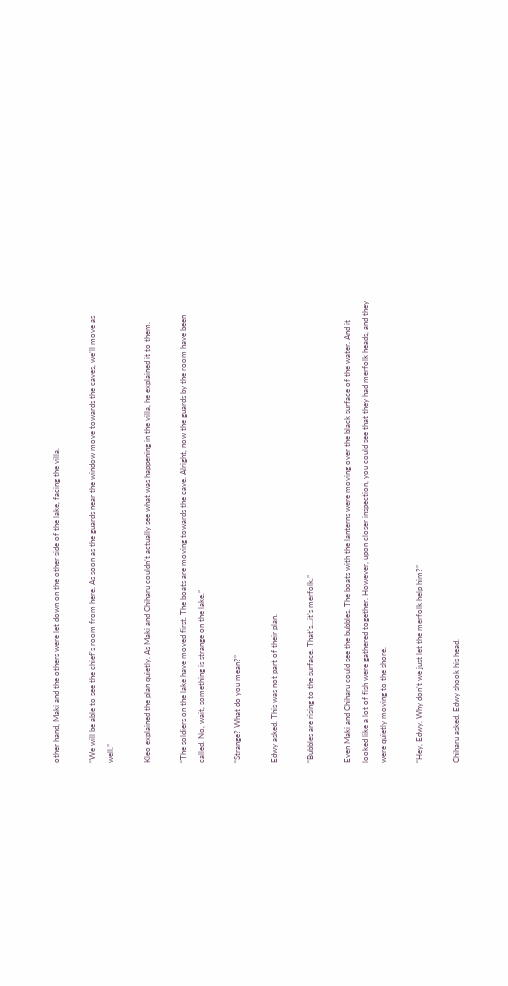other hand, Maki and the others were let down on the other side of the lake, facing the villa.

“We will be able to see the chief’s room from here. As soon as the guards near the window move towards the caves, we’ll move as well.”

Kleo explained the plan quietly. As Maki and Chiharu couldn’t actually see what was happening in the villa, he explained it to them.

“The soldiers on the lake have moved first. The boats are moving towards the cave. Alright, now the guards by the room have been called. No, wait, something is strange on the lake.”

“Strange? What do you mean?”

Edwy asked. This was not part of their plan.

“Bubbles are rising to the surface. That’s…it’s merfolk.”

Even Maki and Chiharu could see the bubbles. The boats with the lanterns were moving over the black surface of the water. And it looked like a lot of fish were gathered together. However, upon closer inspection, you could see that they had merfolk heads, and they were quietly moving to the shore.

“Hey, Edwy. Why don’t we just let the merfolk help him?”

Chiharu asked. Edwy shook his head.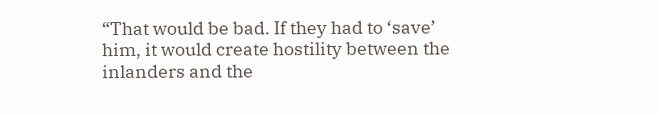“That would be bad. If they had to ‘save’ him, it would create hostility between the inlanders and the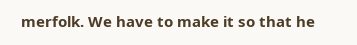merfolk. We have to make it so that he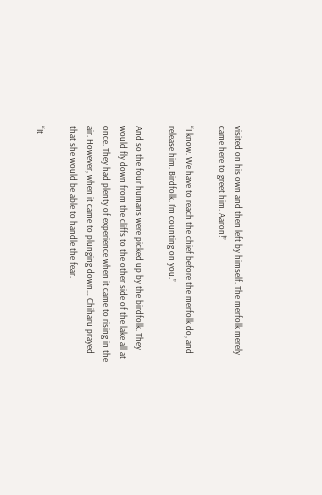visited on his own and then left by himself. The merfolk merely came here to greet him. Aaron!”

“I know. We have to reach the chief before the merfolk do, and release him. Birdfolk. I’m counting on you.”

And so the four humans were picked up by the birdfolk. They would fly down from the cliffs to the other side of the lake all at once. They had plenty of experience when it came to rising in the air. However, when it came to plunging down… Chiharu prayed that she would be able to handle the fear.

“It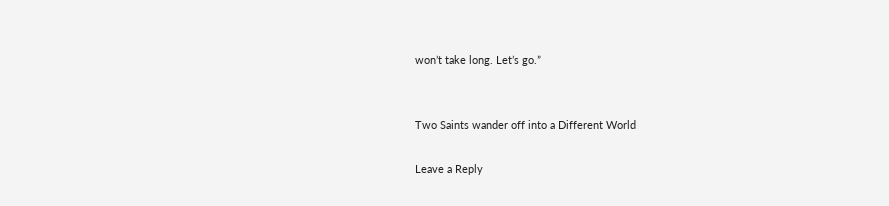won’t take long. Let’s go.”


Two Saints wander off into a Different World

Leave a Reply